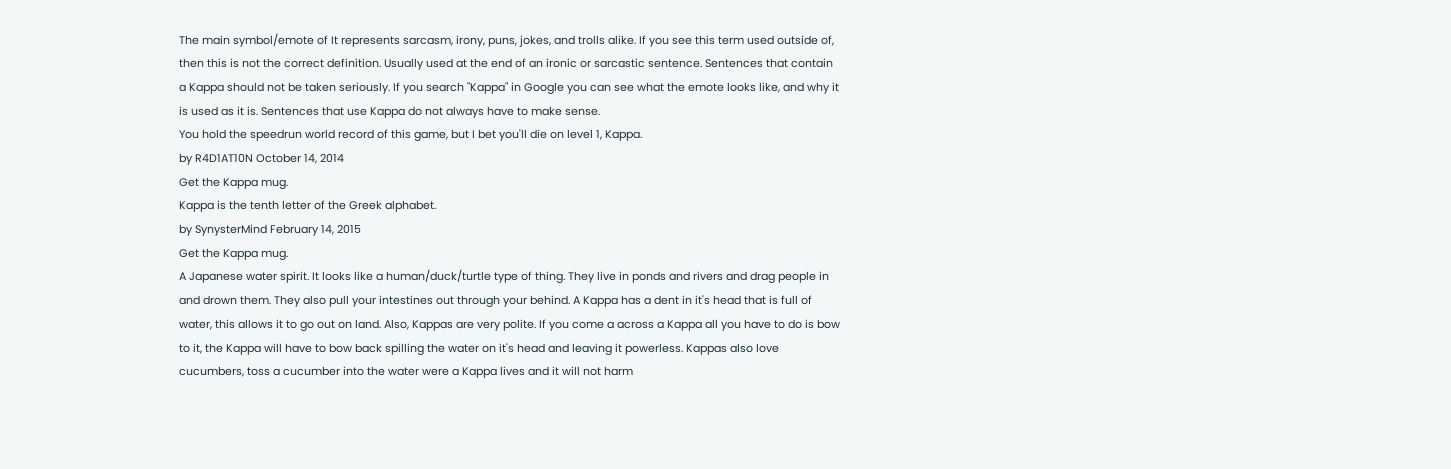The main symbol/emote of It represents sarcasm, irony, puns, jokes, and trolls alike. If you see this term used outside of, then this is not the correct definition. Usually used at the end of an ironic or sarcastic sentence. Sentences that contain a Kappa should not be taken seriously. If you search "Kappa" in Google you can see what the emote looks like, and why it is used as it is. Sentences that use Kappa do not always have to make sense.
You hold the speedrun world record of this game, but I bet you'll die on level 1, Kappa.
by R4D1AT10N October 14, 2014
Get the Kappa mug.
Kappa is the tenth letter of the Greek alphabet.
by SynysterMind February 14, 2015
Get the Kappa mug.
A Japanese water spirit. It looks like a human/duck/turtle type of thing. They live in ponds and rivers and drag people in and drown them. They also pull your intestines out through your behind. A Kappa has a dent in it's head that is full of water, this allows it to go out on land. Also, Kappas are very polite. If you come a across a Kappa all you have to do is bow to it, the Kappa will have to bow back spilling the water on it's head and leaving it powerless. Kappas also love cucumbers, toss a cucumber into the water were a Kappa lives and it will not harm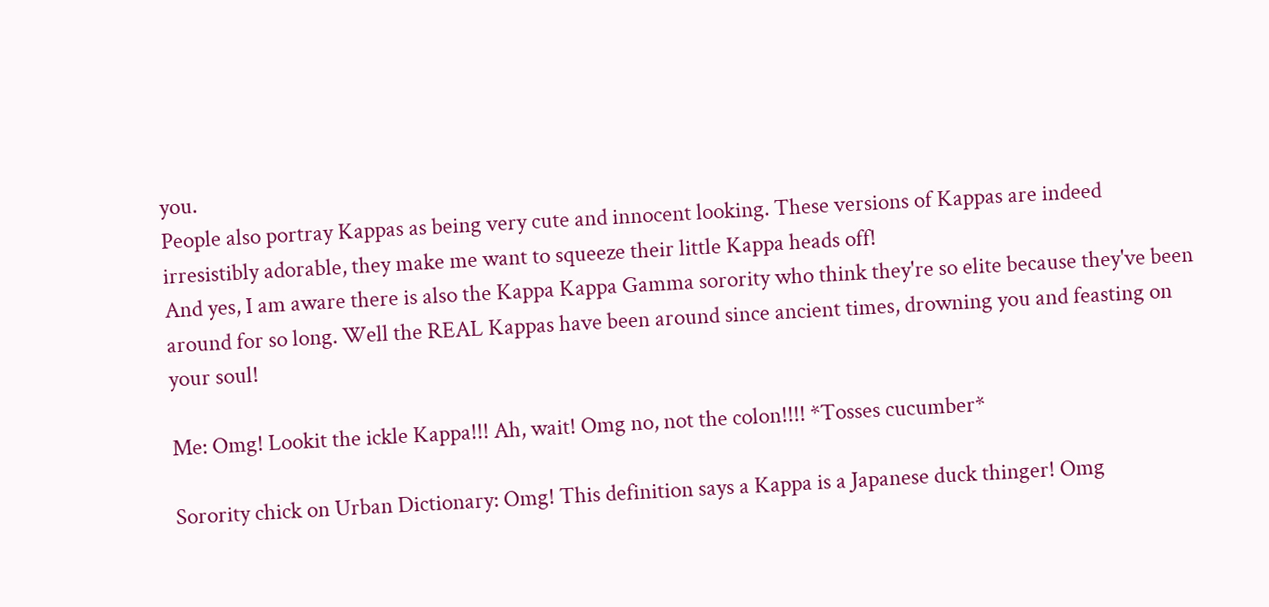you.
People also portray Kappas as being very cute and innocent looking. These versions of Kappas are indeed irresistibly adorable, they make me want to squeeze their little Kappa heads off!
And yes, I am aware there is also the Kappa Kappa Gamma sorority who think they're so elite because they've been around for so long. Well the REAL Kappas have been around since ancient times, drowning you and feasting on your soul!

Me: Omg! Lookit the ickle Kappa!!! Ah, wait! Omg no, not the colon!!!! *Tosses cucumber*

Sorority chick on Urban Dictionary: Omg! This definition says a Kappa is a Japanese duck thinger! Omg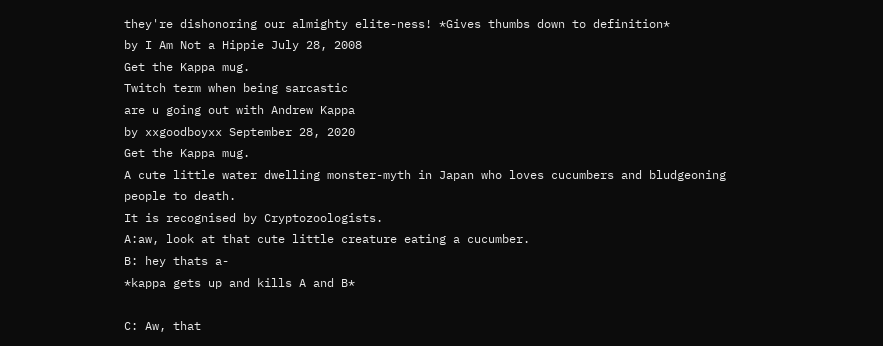they're dishonoring our almighty elite-ness! *Gives thumbs down to definition*
by I Am Not a Hippie July 28, 2008
Get the Kappa mug.
Twitch term when being sarcastic
are u going out with Andrew Kappa
by xxgoodboyxx September 28, 2020
Get the Kappa mug.
A cute little water dwelling monster-myth in Japan who loves cucumbers and bludgeoning people to death.
It is recognised by Cryptozoologists.
A:aw, look at that cute little creature eating a cucumber.
B: hey thats a-
*kappa gets up and kills A and B*

C: Aw, that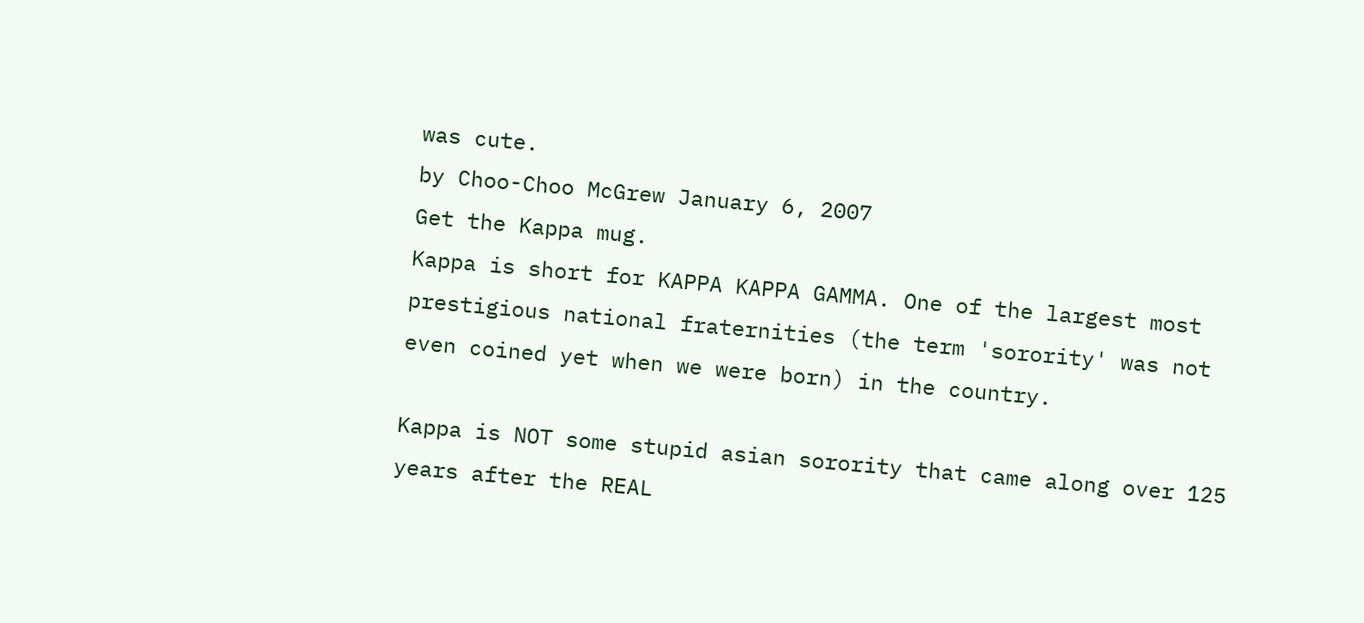was cute.
by Choo-Choo McGrew January 6, 2007
Get the Kappa mug.
Kappa is short for KAPPA KAPPA GAMMA. One of the largest most prestigious national fraternities (the term 'sorority' was not even coined yet when we were born) in the country.

Kappa is NOT some stupid asian sorority that came along over 125 years after the REAL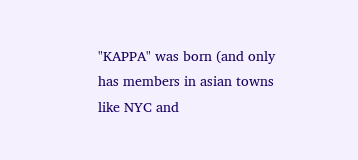"KAPPA" was born (and only has members in asian towns like NYC and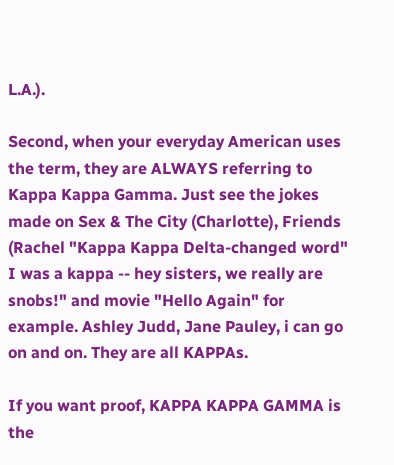L.A.).

Second, when your everyday American uses the term, they are ALWAYS referring to Kappa Kappa Gamma. Just see the jokes made on Sex & The City (Charlotte), Friends (Rachel "Kappa Kappa Delta-changed word" I was a kappa -- hey sisters, we really are snobs!" and movie "Hello Again" for example. Ashley Judd, Jane Pauley, i can go on and on. They are all KAPPAs.

If you want proof, KAPPA KAPPA GAMMA is the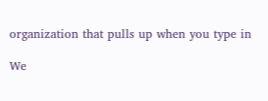organization that pulls up when you type in

We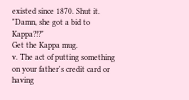existed since 1870. Shut it.
"Damn, she got a bid to Kappa?!?"
Get the Kappa mug.
v. The act of putting something on your father's credit card or having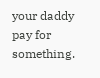your daddy pay for something.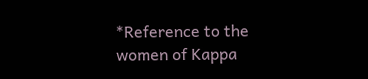*Reference to the women of Kappa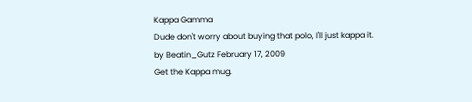Kappa Gamma
Dude don't worry about buying that polo, I'll just kappa it.
by Beatin_Gutz February 17, 2009
Get the Kappa mug.